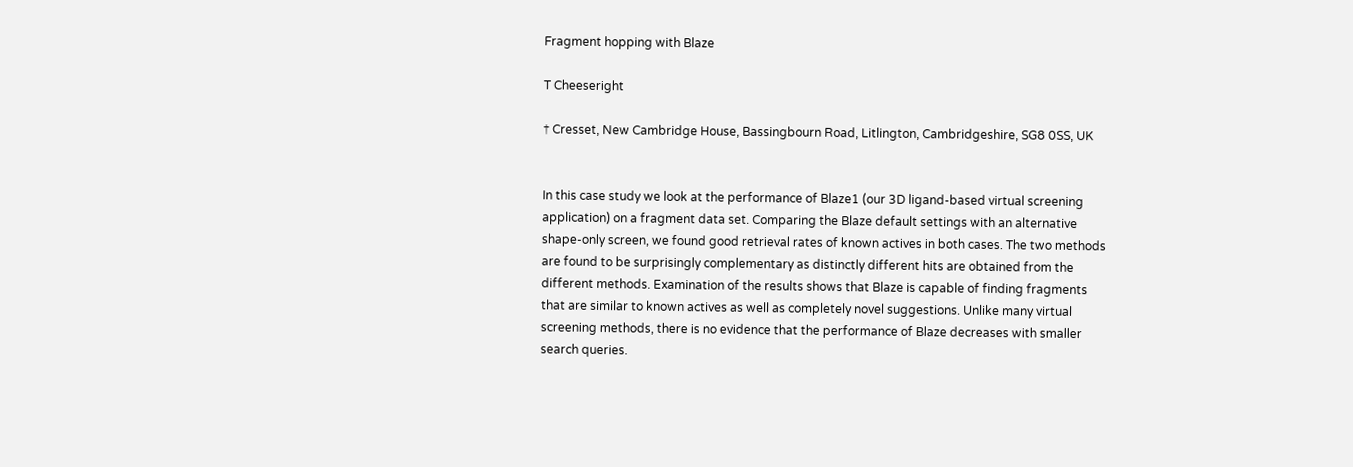Fragment hopping with Blaze

T Cheeseright

† Cresset, New Cambridge House, Bassingbourn Road, Litlington, Cambridgeshire, SG8 0SS, UK


In this case study we look at the performance of Blaze1 (our 3D ligand-based virtual screening application) on a fragment data set. Comparing the Blaze default settings with an alternative shape-only screen, we found good retrieval rates of known actives in both cases. The two methods are found to be surprisingly complementary as distinctly different hits are obtained from the different methods. Examination of the results shows that Blaze is capable of finding fragments that are similar to known actives as well as completely novel suggestions. Unlike many virtual screening methods, there is no evidence that the performance of Blaze decreases with smaller search queries.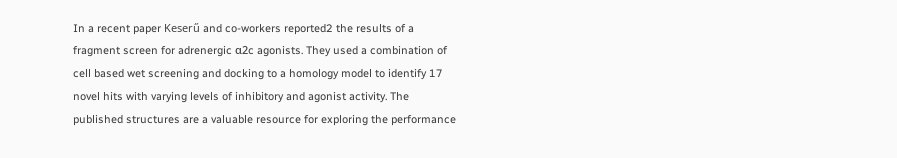In a recent paper Keserű and co-workers reported2 the results of a fragment screen for adrenergic α2c agonists. They used a combination of cell based wet screening and docking to a homology model to identify 17 novel hits with varying levels of inhibitory and agonist activity. The published structures are a valuable resource for exploring the performance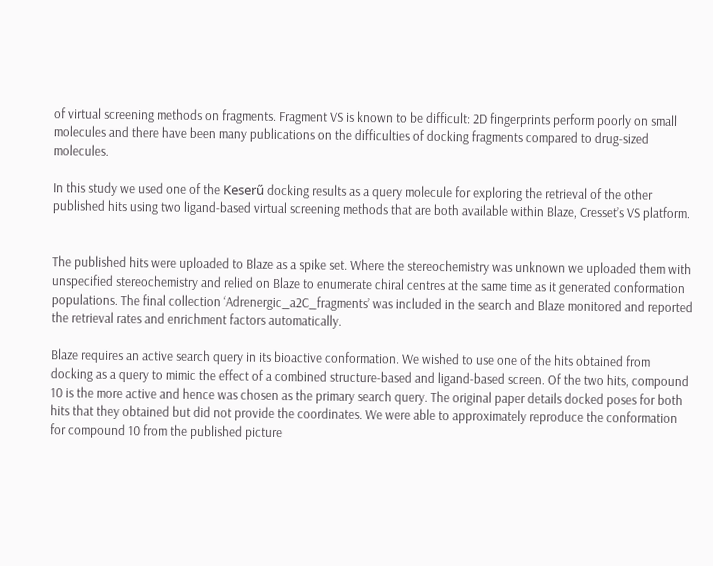of virtual screening methods on fragments. Fragment VS is known to be difficult: 2D fingerprints perform poorly on small molecules and there have been many publications on the difficulties of docking fragments compared to drug-sized molecules.

In this study we used one of the Keserű docking results as a query molecule for exploring the retrieval of the other published hits using two ligand-based virtual screening methods that are both available within Blaze, Cresset’s VS platform.


The published hits were uploaded to Blaze as a spike set. Where the stereochemistry was unknown we uploaded them with unspecified stereochemistry and relied on Blaze to enumerate chiral centres at the same time as it generated conformation populations. The final collection ‘Adrenergic_a2C_fragments’ was included in the search and Blaze monitored and reported the retrieval rates and enrichment factors automatically.

Blaze requires an active search query in its bioactive conformation. We wished to use one of the hits obtained from docking as a query to mimic the effect of a combined structure-based and ligand-based screen. Of the two hits, compound 10 is the more active and hence was chosen as the primary search query. The original paper details docked poses for both hits that they obtained but did not provide the coordinates. We were able to approximately reproduce the conformation for compound 10 from the published picture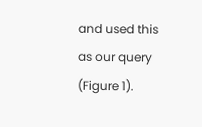and used this as our query (Figure 1).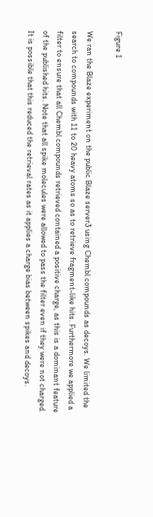Figure 1

We ran the Blaze experiment on the public Blaze server3 using Chembl compounds as decoys. We limited the search to compounds with 11 to 20 heavy atoms so as to retrieve fragment-like hits. Furthermore we applied a filter to ensure that all Chembl compounds retrieved contained a positive charge, as this is a dominant feature of the published hits. Note that all spike molecules were allowed to pass the filter even if they were not charged. It is possible that this reduced the retrieval rates as it applies a charge bias between spikes and decoys.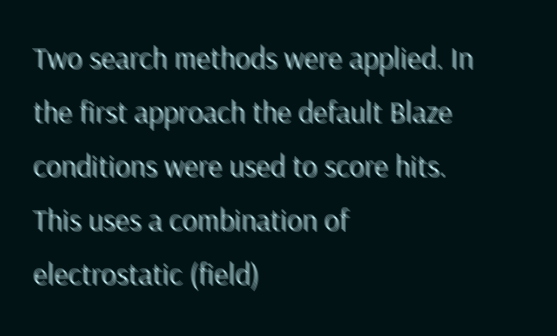Two search methods were applied. In the first approach the default Blaze conditions were used to score hits. This uses a combination of electrostatic (field)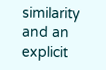similarity and an explicit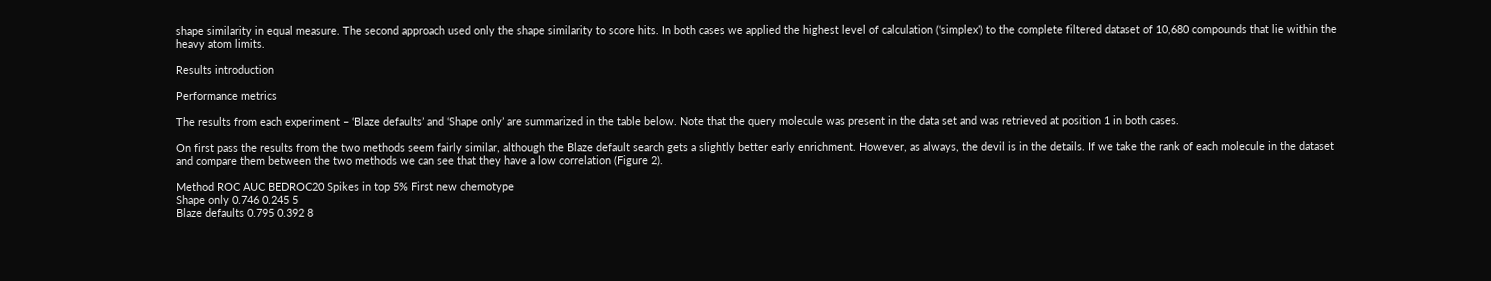shape similarity in equal measure. The second approach used only the shape similarity to score hits. In both cases we applied the highest level of calculation (‘simplex’) to the complete filtered dataset of 10,680 compounds that lie within the heavy atom limits.

Results introduction

Performance metrics

The results from each experiment – ‘Blaze defaults’ and ‘Shape only’ are summarized in the table below. Note that the query molecule was present in the data set and was retrieved at position 1 in both cases.

On first pass the results from the two methods seem fairly similar, although the Blaze default search gets a slightly better early enrichment. However, as always, the devil is in the details. If we take the rank of each molecule in the dataset and compare them between the two methods we can see that they have a low correlation (Figure 2).

Method ROC AUC BEDROC20 Spikes in top 5% First new chemotype
Shape only 0.746 0.245 5
Blaze defaults 0.795 0.392 8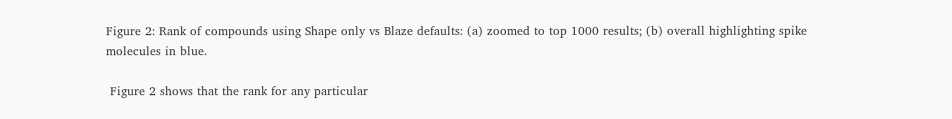Figure 2: Rank of compounds using Shape only vs Blaze defaults: (a) zoomed to top 1000 results; (b) overall highlighting spike molecules in blue.

 Figure 2 shows that the rank for any particular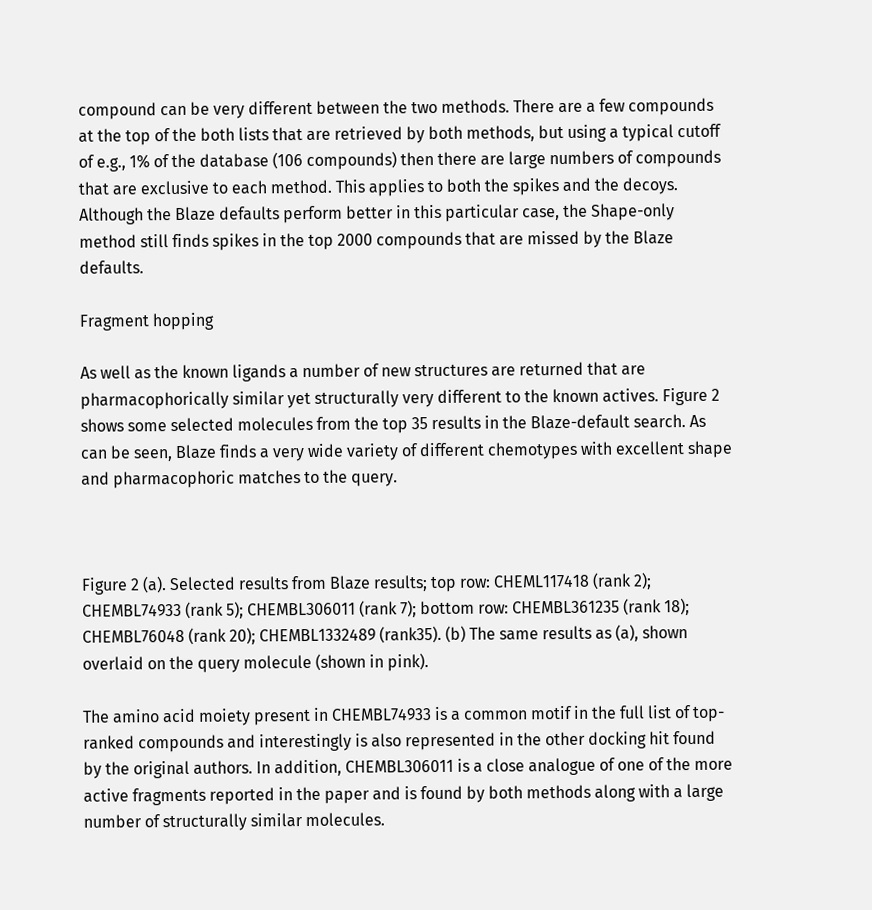compound can be very different between the two methods. There are a few compounds at the top of the both lists that are retrieved by both methods, but using a typical cutoff of e.g., 1% of the database (106 compounds) then there are large numbers of compounds that are exclusive to each method. This applies to both the spikes and the decoys. Although the Blaze defaults perform better in this particular case, the Shape-only method still finds spikes in the top 2000 compounds that are missed by the Blaze defaults.

Fragment hopping

As well as the known ligands a number of new structures are returned that are pharmacophorically similar yet structurally very different to the known actives. Figure 2 shows some selected molecules from the top 35 results in the Blaze-default search. As can be seen, Blaze finds a very wide variety of different chemotypes with excellent shape and pharmacophoric matches to the query.



Figure 2 (a). Selected results from Blaze results; top row: CHEML117418 (rank 2); CHEMBL74933 (rank 5); CHEMBL306011 (rank 7); bottom row: CHEMBL361235 (rank 18); CHEMBL76048 (rank 20); CHEMBL1332489 (rank35). (b) The same results as (a), shown overlaid on the query molecule (shown in pink).

The amino acid moiety present in CHEMBL74933 is a common motif in the full list of top-ranked compounds and interestingly is also represented in the other docking hit found by the original authors. In addition, CHEMBL306011 is a close analogue of one of the more active fragments reported in the paper and is found by both methods along with a large number of structurally similar molecules.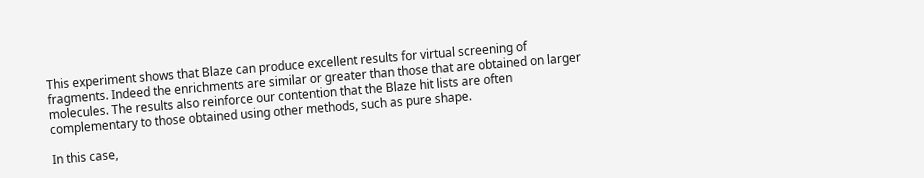This experiment shows that Blaze can produce excellent results for virtual screening of fragments. Indeed the enrichments are similar or greater than those that are obtained on larger molecules. The results also reinforce our contention that the Blaze hit lists are often complementary to those obtained using other methods, such as pure shape.

In this case,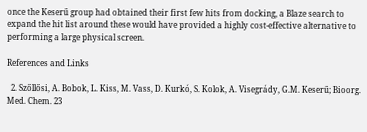once the Keserű group had obtained their first few hits from docking, a Blaze search to expand the hit list around these would have provided a highly cost-effective alternative to performing a large physical screen.

References and Links

  2. Szőllősi, A. Bobok, L. Kiss, M. Vass, D. Kurkó, S. Kolok, A. Visegrády, G.M. Keserű; Bioorg. Med. Chem. 23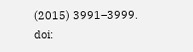(2015) 3991–3999. doi: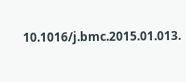10.1016/j.bmc.2015.01.013.